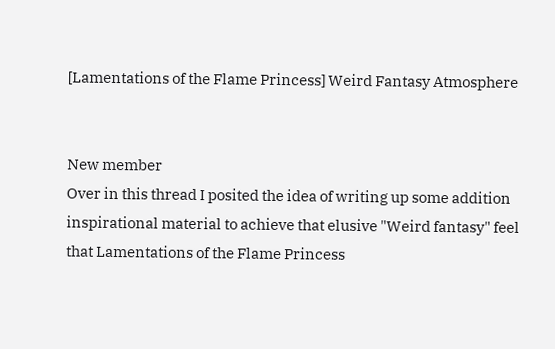[Lamentations of the Flame Princess] Weird Fantasy Atmosphere


New member
Over in this thread I posited the idea of writing up some addition inspirational material to achieve that elusive "Weird fantasy" feel that Lamentations of the Flame Princess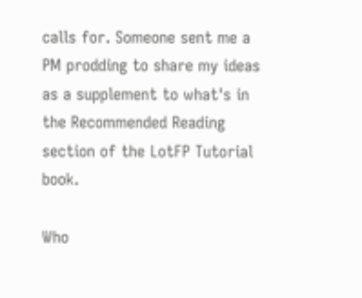calls for. Someone sent me a PM prodding to share my ideas as a supplement to what's in the Recommended Reading section of the LotFP Tutorial book.

Who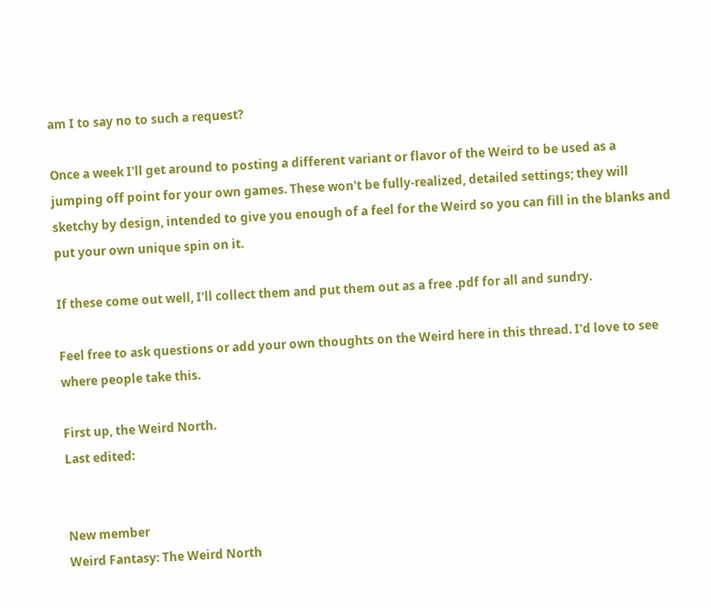am I to say no to such a request?

Once a week I'll get around to posting a different variant or flavor of the Weird to be used as a jumping off point for your own games. These won't be fully-realized, detailed settings; they will sketchy by design, intended to give you enough of a feel for the Weird so you can fill in the blanks and put your own unique spin on it.

If these come out well, I'll collect them and put them out as a free .pdf for all and sundry.

Feel free to ask questions or add your own thoughts on the Weird here in this thread. I'd love to see where people take this.

First up, the Weird North.
Last edited:


New member
Weird Fantasy: The Weird North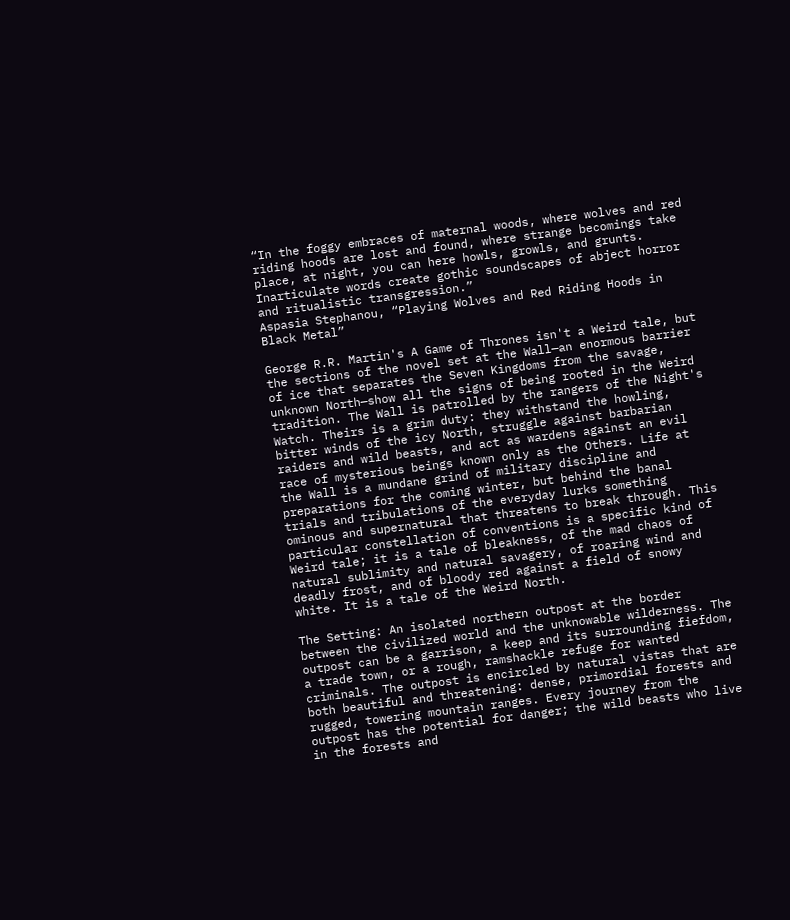“In the foggy embraces of maternal woods, where wolves and red riding hoods are lost and found, where strange becomings take place, at night, you can here howls, growls, and grunts. Inarticulate words create gothic soundscapes of abject horror and ritualistic transgression.”
Aspasia Stephanou, “Playing Wolves and Red Riding Hoods in Black Metal”

George R.R. Martin's A Game of Thrones isn't a Weird tale, but the sections of the novel set at the Wall—an enormous barrier of ice that separates the Seven Kingdoms from the savage, unknown North—show all the signs of being rooted in the Weird tradition. The Wall is patrolled by the rangers of the Night's Watch. Theirs is a grim duty: they withstand the howling, bitter winds of the icy North, struggle against barbarian raiders and wild beasts, and act as wardens against an evil race of mysterious beings known only as the Others. Life at the Wall is a mundane grind of military discipline and preparations for the coming winter, but behind the banal trials and tribulations of the everyday lurks something ominous and supernatural that threatens to break through. This particular constellation of conventions is a specific kind of Weird tale; it is a tale of bleakness, of the mad chaos of natural sublimity and natural savagery, of roaring wind and deadly frost, and of bloody red against a field of snowy white. It is a tale of the Weird North.

The Setting: An isolated northern outpost at the border between the civilized world and the unknowable wilderness. The outpost can be a garrison, a keep and its surrounding fiefdom, a trade town, or a rough, ramshackle refuge for wanted criminals. The outpost is encircled by natural vistas that are both beautiful and threatening: dense, primordial forests and rugged, towering mountain ranges. Every journey from the outpost has the potential for danger; the wild beasts who live in the forests and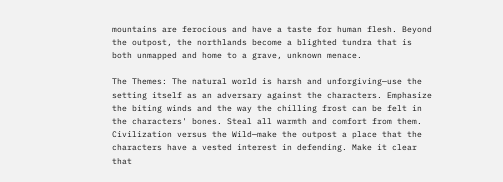mountains are ferocious and have a taste for human flesh. Beyond the outpost, the northlands become a blighted tundra that is both unmapped and home to a grave, unknown menace.

The Themes: The natural world is harsh and unforgiving—use the setting itself as an adversary against the characters. Emphasize the biting winds and the way the chilling frost can be felt in the characters' bones. Steal all warmth and comfort from them. Civilization versus the Wild—make the outpost a place that the characters have a vested interest in defending. Make it clear that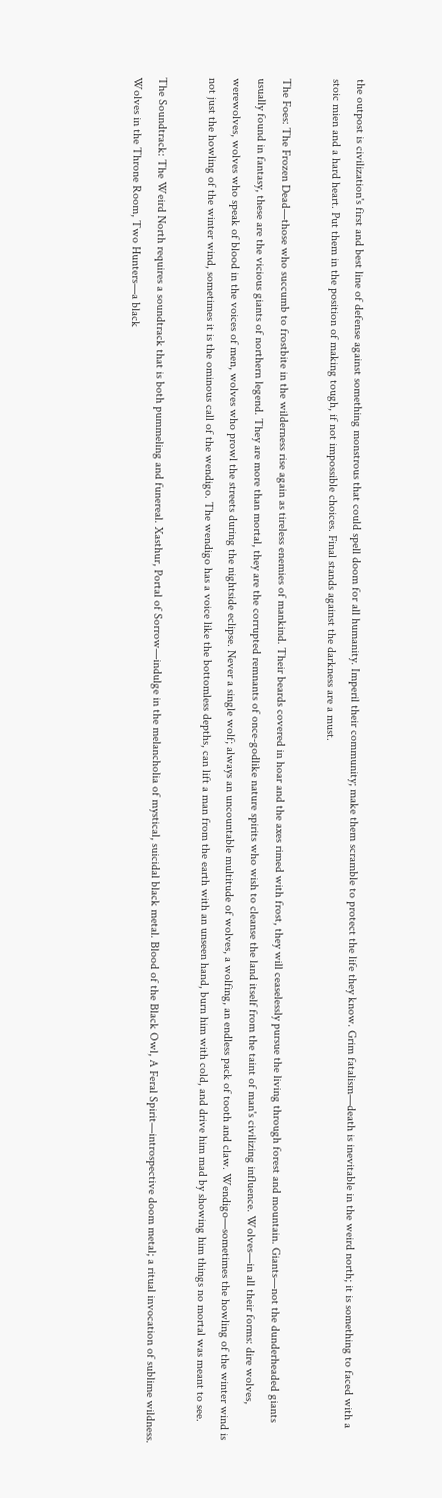the outpost is civilization's first and best line of defense against something monstrous that could spell doom for all humanity. Imperil their community; make them scramble to protect the life they know. Grim fatalism—death is inevitable in the weird north; it is something to faced with a stoic mien and a hard heart. Put them in the position of making tough, if not impossible choices. Final stands against the darkness are a must.

The Foes: The Frozen Dead—those who succumb to frostbite in the wilderness rise again as tireless enemies of mankind. Their beards covered in hoar and the axes rimed with frost, they will ceaselessly pursue the living through forest and mountain. Giants—not the dunderheaded giants usually found in fantasy, these are the vicious giants of northern legend. They are more than mortal, they are the corrupted remnants of once-godlike nature spirits who wish to cleanse the land itself from the taint of man's civilizing influence. Wolves—in all their forms: dire wolves, werewolves, wolves who speak of blood in the voices of men, wolves who prowl the streets during the nightside eclipse. Never a single wolf; always an uncountable multitude of wolves, a wolfing, an endless pack of tooth and claw. Wendigo—sometimes the howling of the winter wind is not just the howling of the winter wind, sometimes it is the ominous call of the wendigo. The wendigo has a voice like the bottomless depths, can lift a man from the earth with an unseen hand, burn him with cold, and drive him mad by showing him things no mortal was meant to see.

The Soundtrack: The Weird North requires a soundtrack that is both pummeling and funereal. Xasthur, Portal of Sorrow—indulge in the melancholia of mystical, suicidal black metal. Blood of the Black Owl, A Feral Spirit—introspective doom metal; a ritual invocation of sublime wildness. Wolves in the Throne Room, Two Hunters—a black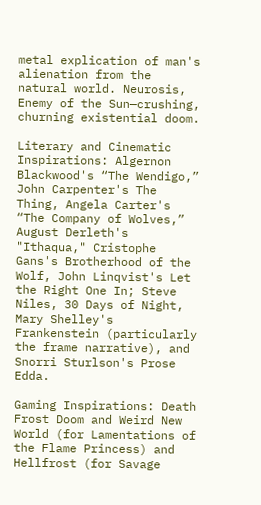metal explication of man's alienation from the natural world. Neurosis, Enemy of the Sun—crushing, churning existential doom.

Literary and Cinematic Inspirations: Algernon Blackwood's “The Wendigo,” John Carpenter's The Thing, Angela Carter's “The Company of Wolves,” August Derleth's "Ithaqua," Cristophe Gans's Brotherhood of the Wolf, John Linqvist's Let the Right One In; Steve Niles, 30 Days of Night, Mary Shelley's Frankenstein (particularly the frame narrative), and Snorri Sturlson's Prose Edda.

Gaming Inspirations: Death Frost Doom and Weird New World (for Lamentations of the Flame Princess) and Hellfrost (for Savage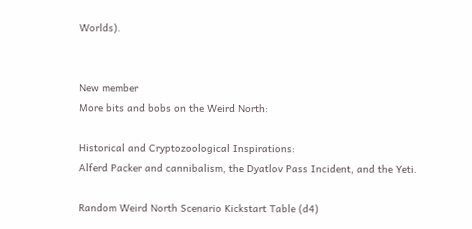Worlds).


New member
More bits and bobs on the Weird North:

Historical and Cryptozoological Inspirations:
Alferd Packer and cannibalism, the Dyatlov Pass Incident, and the Yeti.

Random Weird North Scenario Kickstart Table (d4)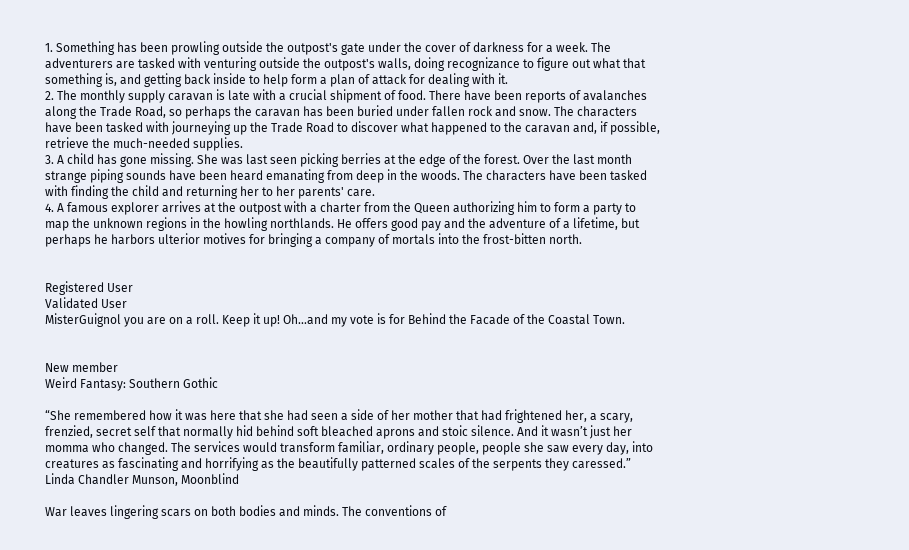1. Something has been prowling outside the outpost's gate under the cover of darkness for a week. The adventurers are tasked with venturing outside the outpost's walls, doing recognizance to figure out what that something is, and getting back inside to help form a plan of attack for dealing with it.
2. The monthly supply caravan is late with a crucial shipment of food. There have been reports of avalanches along the Trade Road, so perhaps the caravan has been buried under fallen rock and snow. The characters have been tasked with journeying up the Trade Road to discover what happened to the caravan and, if possible, retrieve the much-needed supplies.
3. A child has gone missing. She was last seen picking berries at the edge of the forest. Over the last month strange piping sounds have been heard emanating from deep in the woods. The characters have been tasked with finding the child and returning her to her parents' care.
4. A famous explorer arrives at the outpost with a charter from the Queen authorizing him to form a party to map the unknown regions in the howling northlands. He offers good pay and the adventure of a lifetime, but perhaps he harbors ulterior motives for bringing a company of mortals into the frost-bitten north.


Registered User
Validated User
MisterGuignol you are on a roll. Keep it up! Oh...and my vote is for Behind the Facade of the Coastal Town.


New member
Weird Fantasy: Southern Gothic

“She remembered how it was here that she had seen a side of her mother that had frightened her, a scary, frenzied, secret self that normally hid behind soft bleached aprons and stoic silence. And it wasn’t just her momma who changed. The services would transform familiar, ordinary people, people she saw every day, into creatures as fascinating and horrifying as the beautifully patterned scales of the serpents they caressed.”
Linda Chandler Munson, Moonblind

War leaves lingering scars on both bodies and minds. The conventions of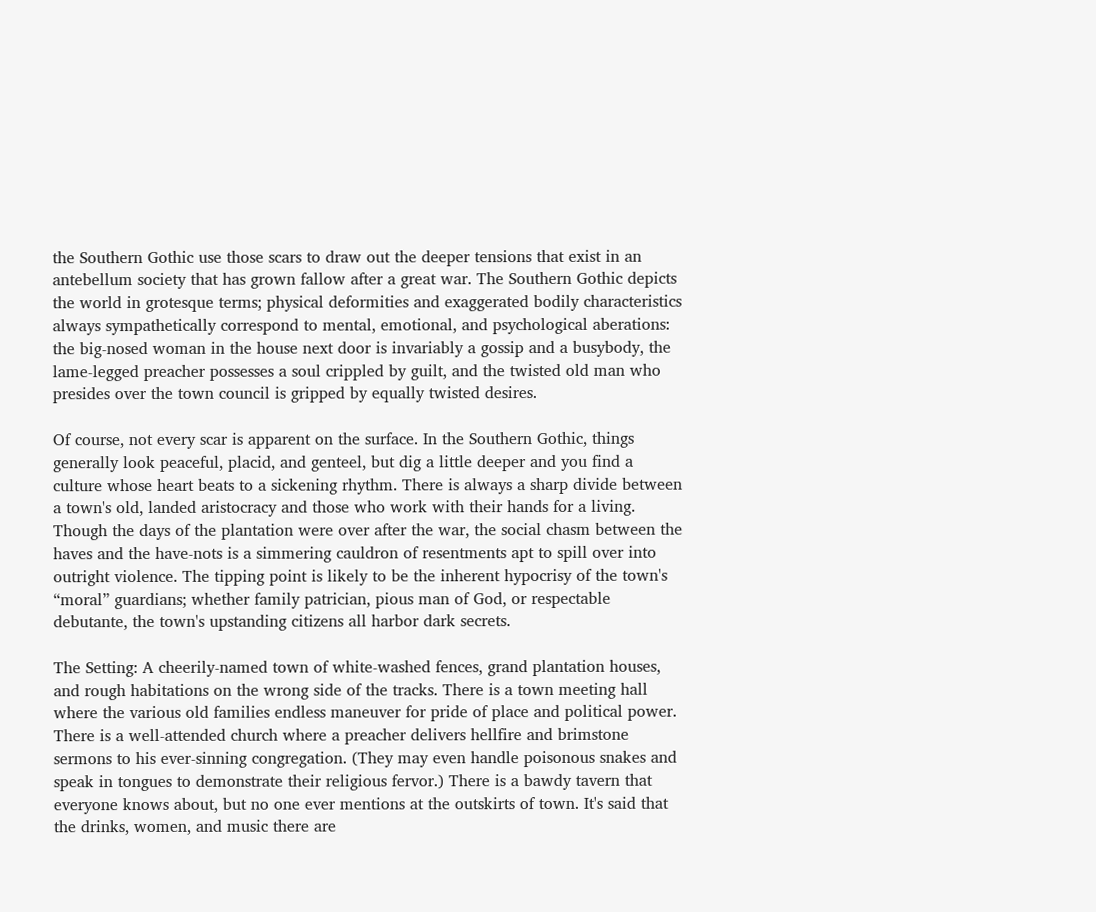the Southern Gothic use those scars to draw out the deeper tensions that exist in an antebellum society that has grown fallow after a great war. The Southern Gothic depicts the world in grotesque terms; physical deformities and exaggerated bodily characteristics always sympathetically correspond to mental, emotional, and psychological aberations: the big-nosed woman in the house next door is invariably a gossip and a busybody, the lame-legged preacher possesses a soul crippled by guilt, and the twisted old man who presides over the town council is gripped by equally twisted desires.

Of course, not every scar is apparent on the surface. In the Southern Gothic, things generally look peaceful, placid, and genteel, but dig a little deeper and you find a culture whose heart beats to a sickening rhythm. There is always a sharp divide between a town's old, landed aristocracy and those who work with their hands for a living. Though the days of the plantation were over after the war, the social chasm between the haves and the have-nots is a simmering cauldron of resentments apt to spill over into outright violence. The tipping point is likely to be the inherent hypocrisy of the town's “moral” guardians; whether family patrician, pious man of God, or respectable debutante, the town's upstanding citizens all harbor dark secrets.

The Setting: A cheerily-named town of white-washed fences, grand plantation houses, and rough habitations on the wrong side of the tracks. There is a town meeting hall where the various old families endless maneuver for pride of place and political power. There is a well-attended church where a preacher delivers hellfire and brimstone sermons to his ever-sinning congregation. (They may even handle poisonous snakes and speak in tongues to demonstrate their religious fervor.) There is a bawdy tavern that everyone knows about, but no one ever mentions at the outskirts of town. It's said that the drinks, women, and music there are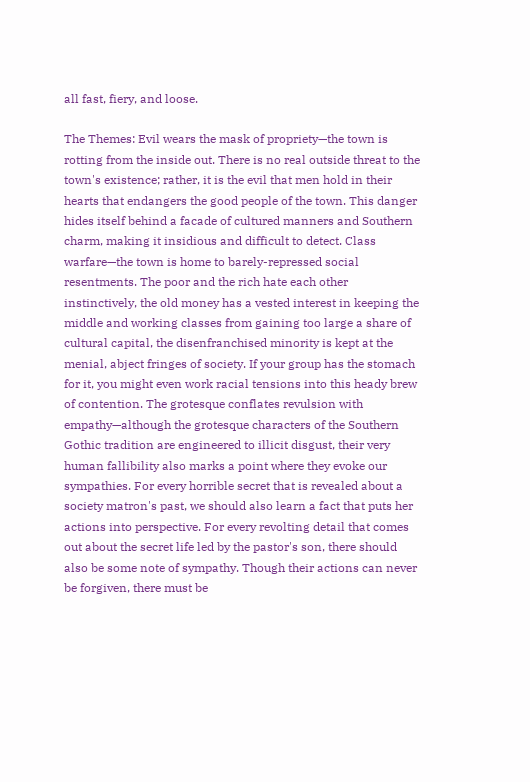all fast, fiery, and loose.

The Themes: Evil wears the mask of propriety—the town is rotting from the inside out. There is no real outside threat to the town's existence; rather, it is the evil that men hold in their hearts that endangers the good people of the town. This danger hides itself behind a facade of cultured manners and Southern charm, making it insidious and difficult to detect. Class warfare—the town is home to barely-repressed social resentments. The poor and the rich hate each other instinctively, the old money has a vested interest in keeping the middle and working classes from gaining too large a share of cultural capital, the disenfranchised minority is kept at the menial, abject fringes of society. If your group has the stomach for it, you might even work racial tensions into this heady brew of contention. The grotesque conflates revulsion with empathy—although the grotesque characters of the Southern Gothic tradition are engineered to illicit disgust, their very human fallibility also marks a point where they evoke our sympathies. For every horrible secret that is revealed about a society matron's past, we should also learn a fact that puts her actions into perspective. For every revolting detail that comes out about the secret life led by the pastor's son, there should also be some note of sympathy. Though their actions can never be forgiven, there must be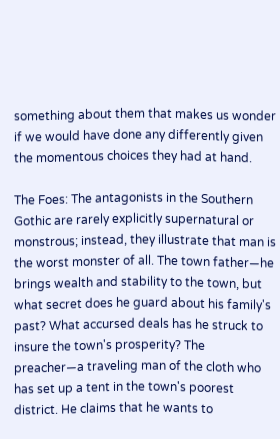something about them that makes us wonder if we would have done any differently given the momentous choices they had at hand.

The Foes: The antagonists in the Southern Gothic are rarely explicitly supernatural or monstrous; instead, they illustrate that man is the worst monster of all. The town father—he brings wealth and stability to the town, but what secret does he guard about his family's past? What accursed deals has he struck to insure the town's prosperity? The preacher—a traveling man of the cloth who has set up a tent in the town's poorest district. He claims that he wants to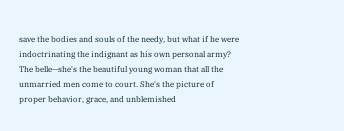save the bodies and souls of the needy, but what if he were indoctrinating the indignant as his own personal army? The belle—she's the beautiful young woman that all the unmarried men come to court. She's the picture of proper behavior, grace, and unblemished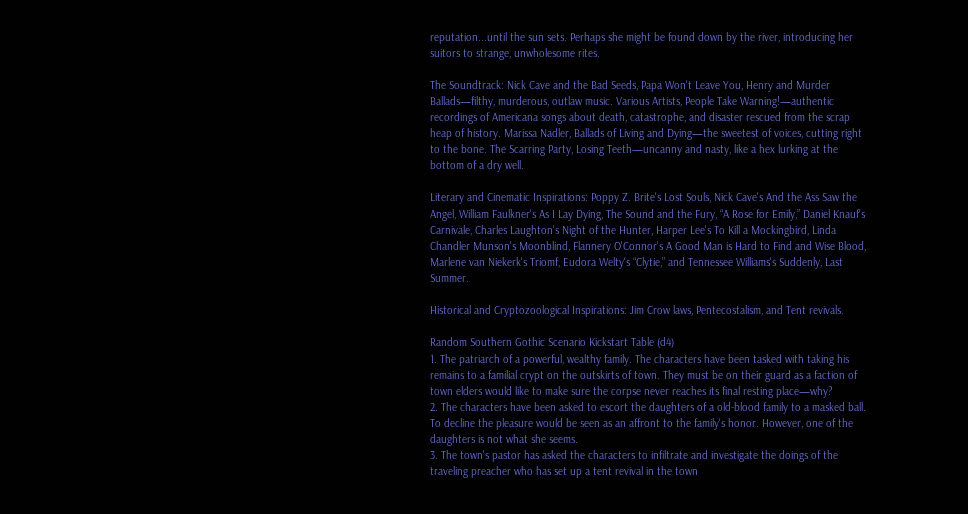reputation...until the sun sets. Perhaps she might be found down by the river, introducing her suitors to strange, unwholesome rites.

The Soundtrack: Nick Cave and the Bad Seeds, Papa Won't Leave You, Henry and Murder Ballads—filthy, murderous, outlaw music. Various Artists, People Take Warning!—authentic recordings of Americana songs about death, catastrophe, and disaster rescued from the scrap heap of history. Marissa Nadler, Ballads of Living and Dying—the sweetest of voices, cutting right to the bone. The Scarring Party, Losing Teeth—uncanny and nasty, like a hex lurking at the bottom of a dry well.

Literary and Cinematic Inspirations: Poppy Z. Brite's Lost Souls, Nick Cave's And the Ass Saw the Angel, William Faulkner's As I Lay Dying, The Sound and the Fury, “A Rose for Emily,” Daniel Knauf's Carnivale, Charles Laughton's Night of the Hunter, Harper Lee's To Kill a Mockingbird, Linda Chandler Munson's Moonblind, Flannery O'Connor's A Good Man is Hard to Find and Wise Blood, Marlene van Niekerk's Triomf, Eudora Welty's “Clytie,” and Tennessee Williams's Suddenly, Last Summer.

Historical and Cryptozoological Inspirations: Jim Crow laws, Pentecostalism, and Tent revivals.

Random Southern Gothic Scenario Kickstart Table (d4)
1. The patriarch of a powerful, wealthy family. The characters have been tasked with taking his remains to a familial crypt on the outskirts of town. They must be on their guard as a faction of town elders would like to make sure the corpse never reaches its final resting place—why?
2. The characters have been asked to escort the daughters of a old-blood family to a masked ball. To decline the pleasure would be seen as an affront to the family's honor. However, one of the daughters is not what she seems.
3. The town's pastor has asked the characters to infiltrate and investigate the doings of the traveling preacher who has set up a tent revival in the town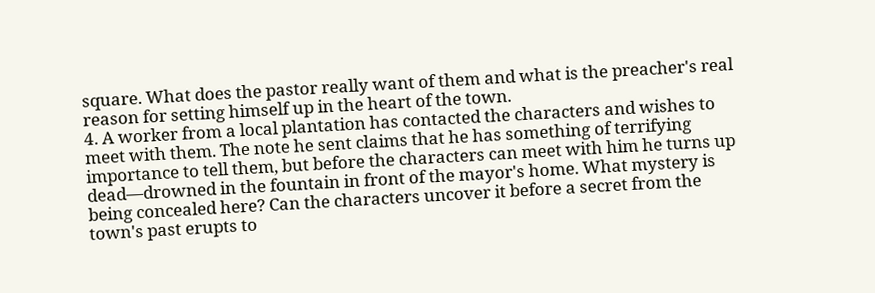square. What does the pastor really want of them and what is the preacher's real reason for setting himself up in the heart of the town.
4. A worker from a local plantation has contacted the characters and wishes to meet with them. The note he sent claims that he has something of terrifying importance to tell them, but before the characters can meet with him he turns up dead—drowned in the fountain in front of the mayor's home. What mystery is being concealed here? Can the characters uncover it before a secret from the town's past erupts to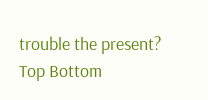trouble the present?
Top Bottom